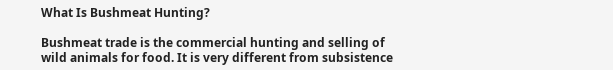What Is Bushmeat Hunting?

Bushmeat trade is the commercial hunting and selling of wild animals for food. It is very different from subsistence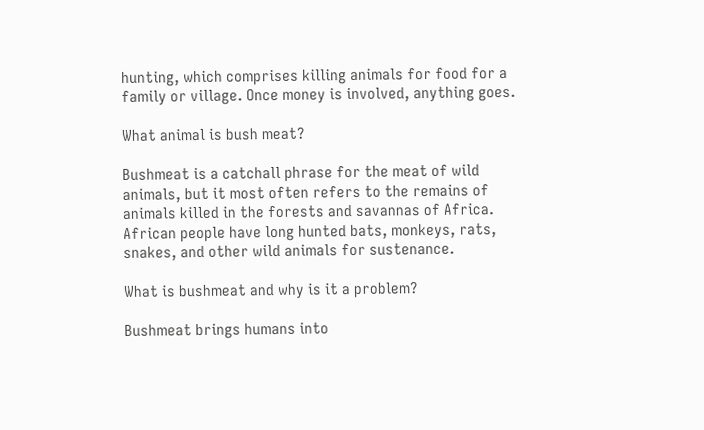hunting, which comprises killing animals for food for a family or village. Once money is involved, anything goes.

What animal is bush meat?

Bushmeat is a catchall phrase for the meat of wild animals, but it most often refers to the remains of animals killed in the forests and savannas of Africa. African people have long hunted bats, monkeys, rats, snakes, and other wild animals for sustenance.

What is bushmeat and why is it a problem?

Bushmeat brings humans into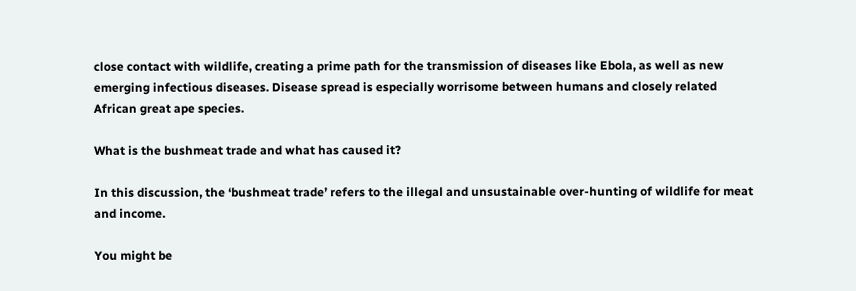close contact with wildlife, creating a prime path for the transmission of diseases like Ebola, as well as new emerging infectious diseases. Disease spread is especially worrisome between humans and closely related African great ape species.

What is the bushmeat trade and what has caused it?

In this discussion, the ‘bushmeat trade’ refers to the illegal and unsustainable over-hunting of wildlife for meat and income.

You might be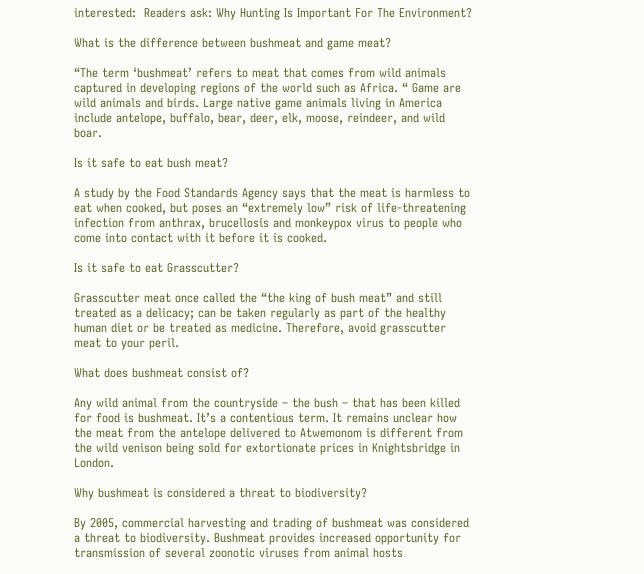interested:  Readers ask: Why Hunting Is Important For The Environment?

What is the difference between bushmeat and game meat?

“The term ‘bushmeat’ refers to meat that comes from wild animals captured in developing regions of the world such as Africa. “ Game are wild animals and birds. Large native game animals living in America include antelope, buffalo, bear, deer, elk, moose, reindeer, and wild boar.

Is it safe to eat bush meat?

A study by the Food Standards Agency says that the meat is harmless to eat when cooked, but poses an “extremely low” risk of life-threatening infection from anthrax, brucellosis and monkeypox virus to people who come into contact with it before it is cooked.

Is it safe to eat Grasscutter?

Grasscutter meat once called the “the king of bush meat” and still treated as a delicacy; can be taken regularly as part of the healthy human diet or be treated as medicine. Therefore, avoid grasscutter meat to your peril.

What does bushmeat consist of?

Any wild animal from the countryside – the bush – that has been killed for food is bushmeat. It’s a contentious term. It remains unclear how the meat from the antelope delivered to Atwemonom is different from the wild venison being sold for extortionate prices in Knightsbridge in London.

Why bushmeat is considered a threat to biodiversity?

By 2005, commercial harvesting and trading of bushmeat was considered a threat to biodiversity. Bushmeat provides increased opportunity for transmission of several zoonotic viruses from animal hosts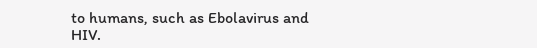to humans, such as Ebolavirus and HIV.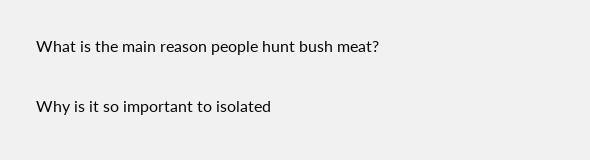What is the main reason people hunt bush meat?

Why is it so important to isolated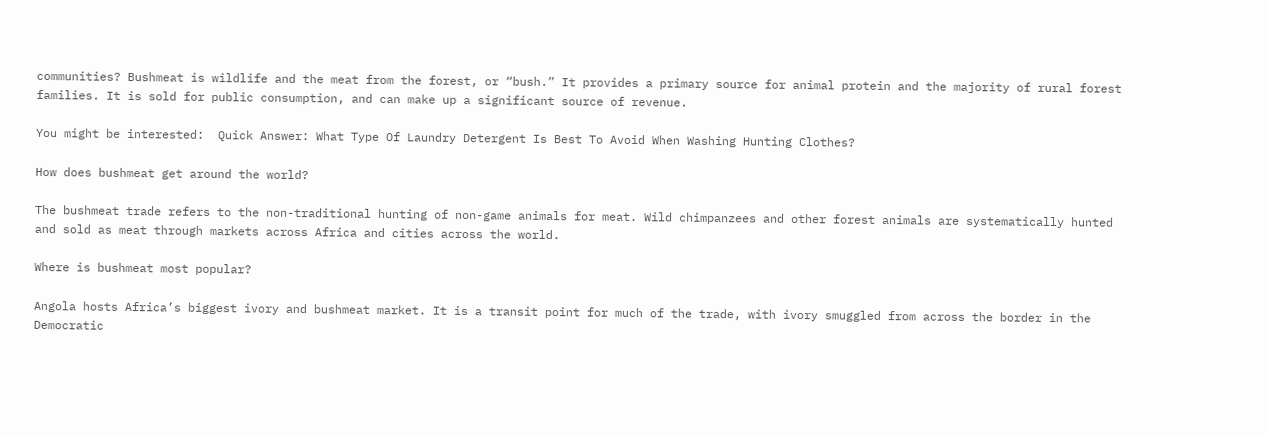communities? Bushmeat is wildlife and the meat from the forest, or “bush.” It provides a primary source for animal protein and the majority of rural forest families. It is sold for public consumption, and can make up a significant source of revenue.

You might be interested:  Quick Answer: What Type Of Laundry Detergent Is Best To Avoid When Washing Hunting Clothes?

How does bushmeat get around the world?

The bushmeat trade refers to the non-traditional hunting of non-game animals for meat. Wild chimpanzees and other forest animals are systematically hunted and sold as meat through markets across Africa and cities across the world.

Where is bushmeat most popular?

Angola hosts Africa’s biggest ivory and bushmeat market. It is a transit point for much of the trade, with ivory smuggled from across the border in the Democratic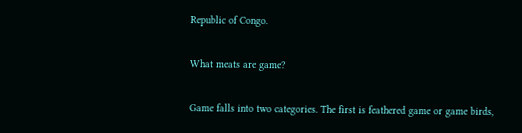Republic of Congo.

What meats are game?

Game falls into two categories. The first is feathered game or game birds,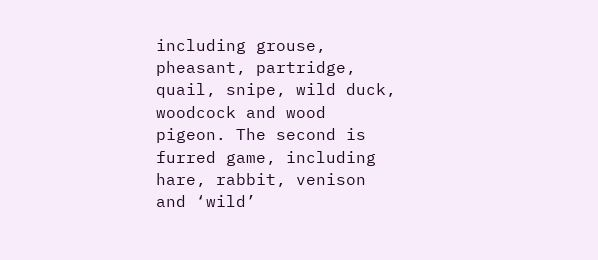including grouse, pheasant, partridge, quail, snipe, wild duck, woodcock and wood pigeon. The second is furred game, including hare, rabbit, venison and ‘wild’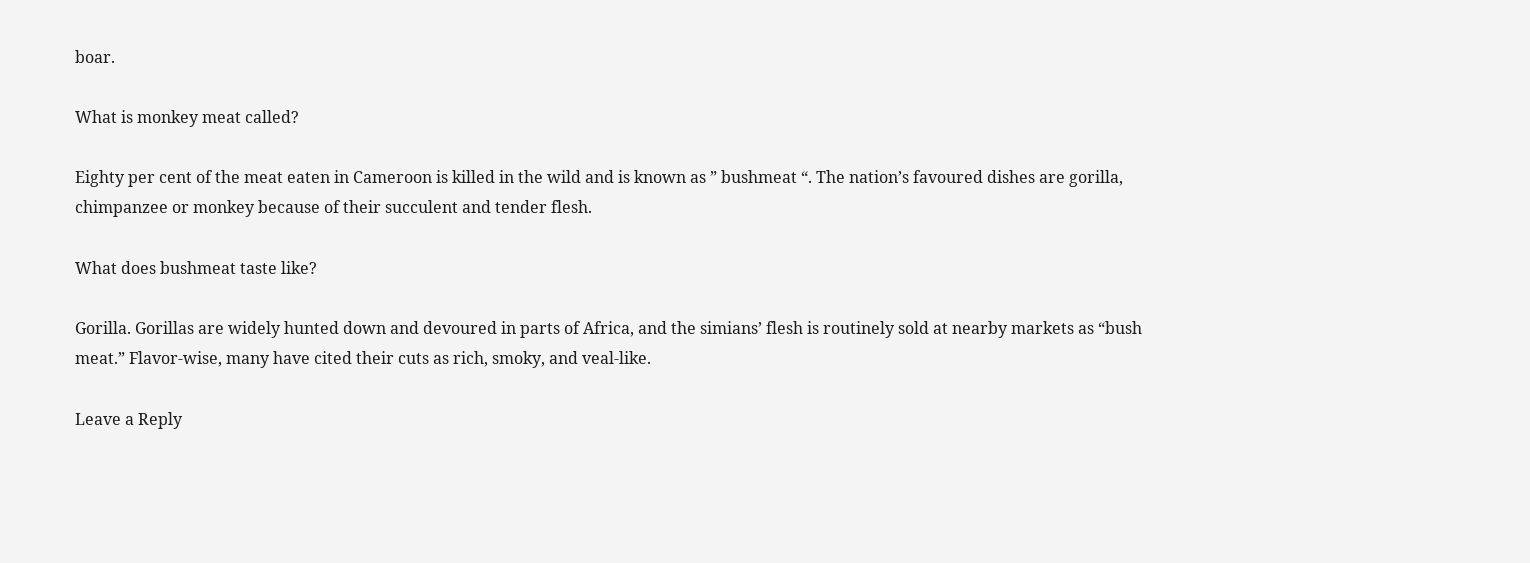boar.

What is monkey meat called?

Eighty per cent of the meat eaten in Cameroon is killed in the wild and is known as ” bushmeat “. The nation’s favoured dishes are gorilla, chimpanzee or monkey because of their succulent and tender flesh.

What does bushmeat taste like?

Gorilla. Gorillas are widely hunted down and devoured in parts of Africa, and the simians’ flesh is routinely sold at nearby markets as “bush meat.” Flavor-wise, many have cited their cuts as rich, smoky, and veal-like.

Leave a Reply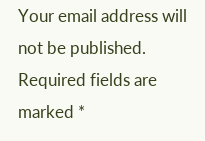Your email address will not be published. Required fields are marked *